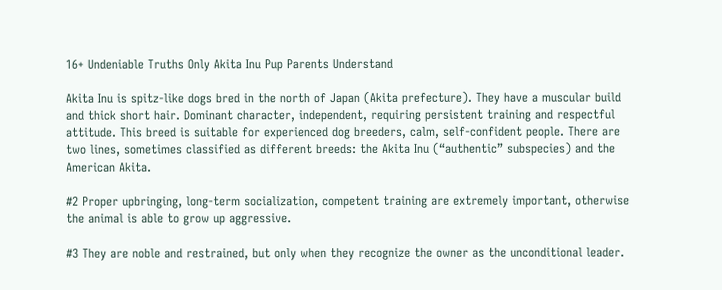16+ Undeniable Truths Only Akita Inu Pup Parents Understand

Akita Inu is spitz-like dogs bred in the north of Japan (Akita prefecture). They have a muscular build and thick short hair. Dominant character, independent, requiring persistent training and respectful attitude. This breed is suitable for experienced dog breeders, calm, self-confident people. There are two lines, sometimes classified as different breeds: the Akita Inu (“authentic” subspecies) and the American Akita.

#2 Proper upbringing, long-term socialization, competent training are extremely important, otherwise the animal is able to grow up aggressive.

#3 They are noble and restrained, but only when they recognize the owner as the unconditional leader.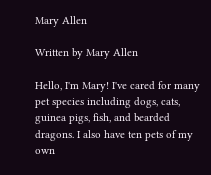Mary Allen

Written by Mary Allen

Hello, I'm Mary! I've cared for many pet species including dogs, cats, guinea pigs, fish, and bearded dragons. I also have ten pets of my own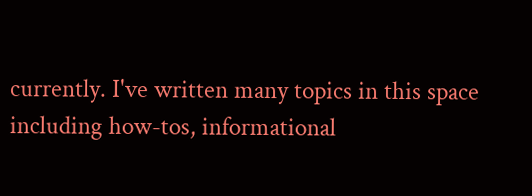currently. I've written many topics in this space including how-tos, informational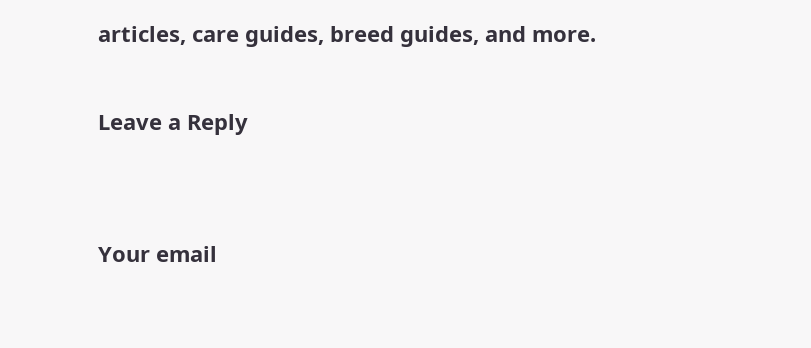articles, care guides, breed guides, and more.

Leave a Reply


Your email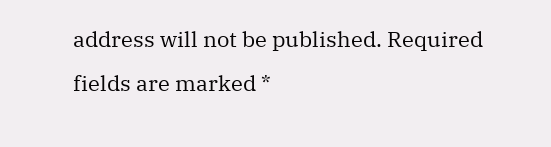address will not be published. Required fields are marked *